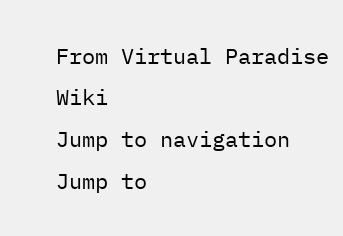From Virtual Paradise Wiki
Jump to navigation Jump to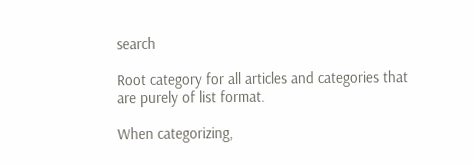search

Root category for all articles and categories that are purely of list format.

When categorizing,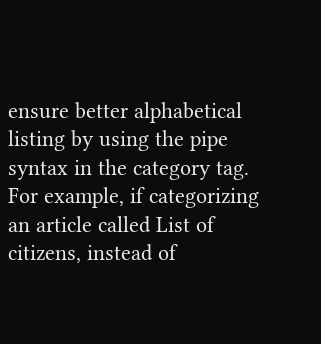ensure better alphabetical listing by using the pipe syntax in the category tag. For example, if categorizing an article called List of citizens, instead of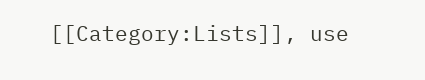[[Category:Lists]], use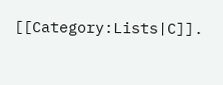[[Category:Lists|C]].